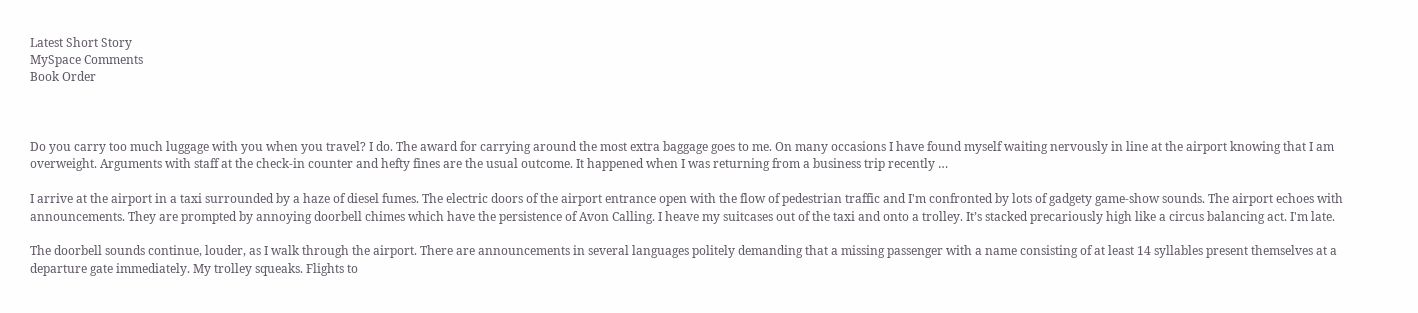Latest Short Story
MySpace Comments
Book Order



Do you carry too much luggage with you when you travel? I do. The award for carrying around the most extra baggage goes to me. On many occasions I have found myself waiting nervously in line at the airport knowing that I am overweight. Arguments with staff at the check-in counter and hefty fines are the usual outcome. It happened when I was returning from a business trip recently …

I arrive at the airport in a taxi surrounded by a haze of diesel fumes. The electric doors of the airport entrance open with the flow of pedestrian traffic and I'm confronted by lots of gadgety game-show sounds. The airport echoes with announcements. They are prompted by annoying doorbell chimes which have the persistence of Avon Calling. I heave my suitcases out of the taxi and onto a trolley. It’s stacked precariously high like a circus balancing act. I'm late.

The doorbell sounds continue, louder, as I walk through the airport. There are announcements in several languages politely demanding that a missing passenger with a name consisting of at least 14 syllables present themselves at a departure gate immediately. My trolley squeaks. Flights to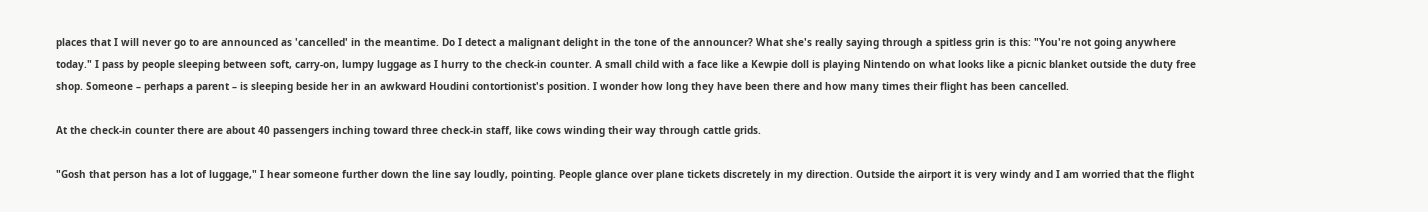places that I will never go to are announced as 'cancelled' in the meantime. Do I detect a malignant delight in the tone of the announcer? What she's really saying through a spitless grin is this: "You're not going anywhere today." I pass by people sleeping between soft, carry-on, lumpy luggage as I hurry to the check-in counter. A small child with a face like a Kewpie doll is playing Nintendo on what looks like a picnic blanket outside the duty free shop. Someone – perhaps a parent – is sleeping beside her in an awkward Houdini contortionist's position. I wonder how long they have been there and how many times their flight has been cancelled.

At the check-in counter there are about 40 passengers inching toward three check-in staff, like cows winding their way through cattle grids.

"Gosh that person has a lot of luggage," I hear someone further down the line say loudly, pointing. People glance over plane tickets discretely in my direction. Outside the airport it is very windy and I am worried that the flight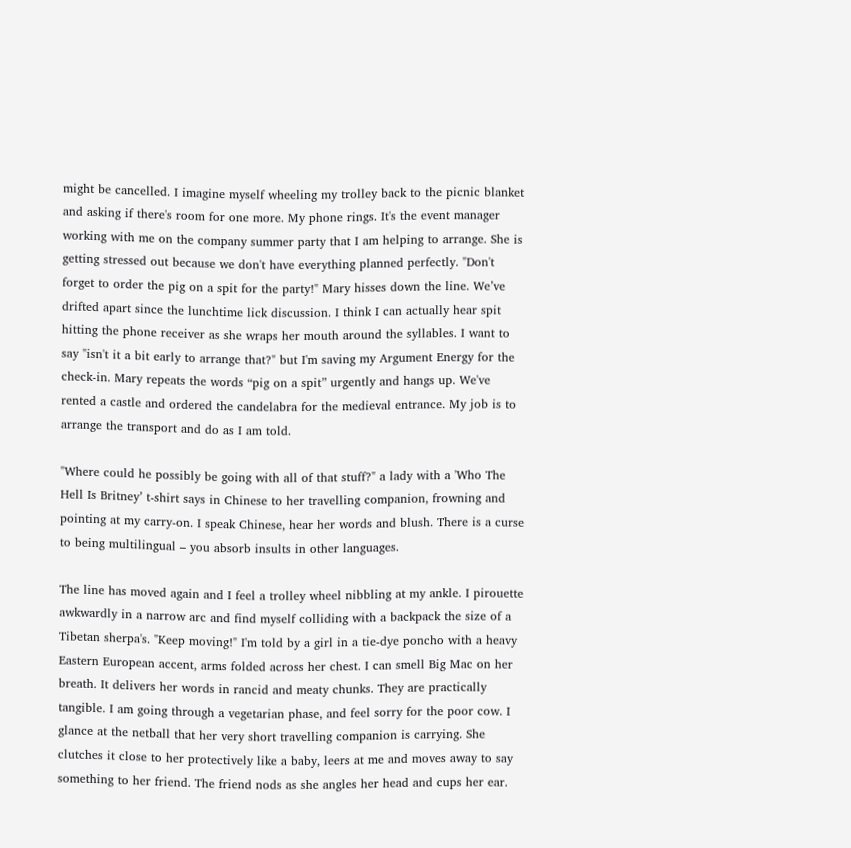might be cancelled. I imagine myself wheeling my trolley back to the picnic blanket and asking if there's room for one more. My phone rings. It's the event manager working with me on the company summer party that I am helping to arrange. She is getting stressed out because we don't have everything planned perfectly. "Don't forget to order the pig on a spit for the party!" Mary hisses down the line. We’ve drifted apart since the lunchtime lick discussion. I think I can actually hear spit hitting the phone receiver as she wraps her mouth around the syllables. I want to say "isn't it a bit early to arrange that?" but I'm saving my Argument Energy for the check-in. Mary repeats the words “pig on a spit” urgently and hangs up. We've rented a castle and ordered the candelabra for the medieval entrance. My job is to arrange the transport and do as I am told.

"Where could he possibly be going with all of that stuff?" a lady with a 'Who The Hell Is Britney’ t-shirt says in Chinese to her travelling companion, frowning and pointing at my carry-on. I speak Chinese, hear her words and blush. There is a curse to being multilingual – you absorb insults in other languages.

The line has moved again and I feel a trolley wheel nibbling at my ankle. I pirouette awkwardly in a narrow arc and find myself colliding with a backpack the size of a Tibetan sherpa's. "Keep moving!" I'm told by a girl in a tie-dye poncho with a heavy Eastern European accent, arms folded across her chest. I can smell Big Mac on her breath. It delivers her words in rancid and meaty chunks. They are practically tangible. I am going through a vegetarian phase, and feel sorry for the poor cow. I glance at the netball that her very short travelling companion is carrying. She clutches it close to her protectively like a baby, leers at me and moves away to say something to her friend. The friend nods as she angles her head and cups her ear.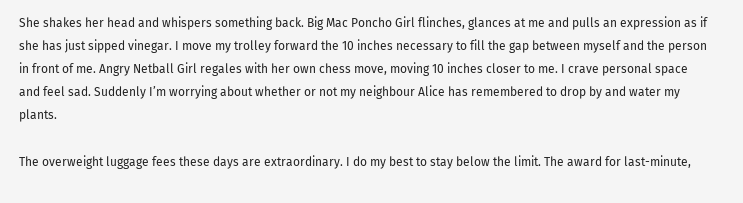She shakes her head and whispers something back. Big Mac Poncho Girl flinches, glances at me and pulls an expression as if she has just sipped vinegar. I move my trolley forward the 10 inches necessary to fill the gap between myself and the person in front of me. Angry Netball Girl regales with her own chess move, moving 10 inches closer to me. I crave personal space and feel sad. Suddenly I’m worrying about whether or not my neighbour Alice has remembered to drop by and water my plants.

The overweight luggage fees these days are extraordinary. I do my best to stay below the limit. The award for last-minute,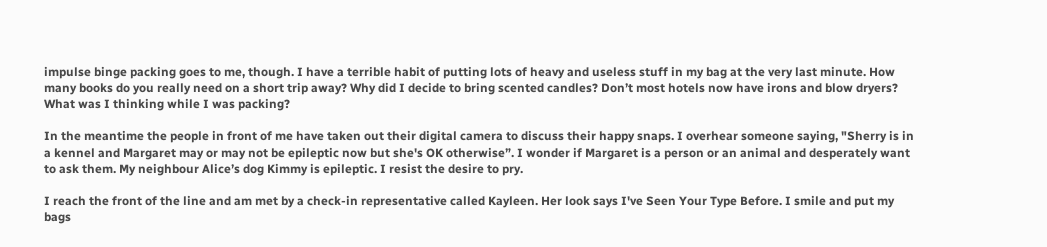impulse binge packing goes to me, though. I have a terrible habit of putting lots of heavy and useless stuff in my bag at the very last minute. How many books do you really need on a short trip away? Why did I decide to bring scented candles? Don’t most hotels now have irons and blow dryers? What was I thinking while I was packing?

In the meantime the people in front of me have taken out their digital camera to discuss their happy snaps. I overhear someone saying, "Sherry is in a kennel and Margaret may or may not be epileptic now but she's OK otherwise”. I wonder if Margaret is a person or an animal and desperately want to ask them. My neighbour Alice’s dog Kimmy is epileptic. I resist the desire to pry.

I reach the front of the line and am met by a check-in representative called Kayleen. Her look says I've Seen Your Type Before. I smile and put my bags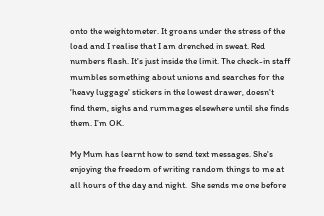onto the weightometer. It groans under the stress of the load and I realise that I am drenched in sweat. Red numbers flash. It's just inside the limit. The check-in staff mumbles something about unions and searches for the 'heavy luggage' stickers in the lowest drawer, doesn't find them, sighs and rummages elsewhere until she finds them. I’m OK.

My Mum has learnt how to send text messages. She's enjoying the freedom of writing random things to me at all hours of the day and night.  She sends me one before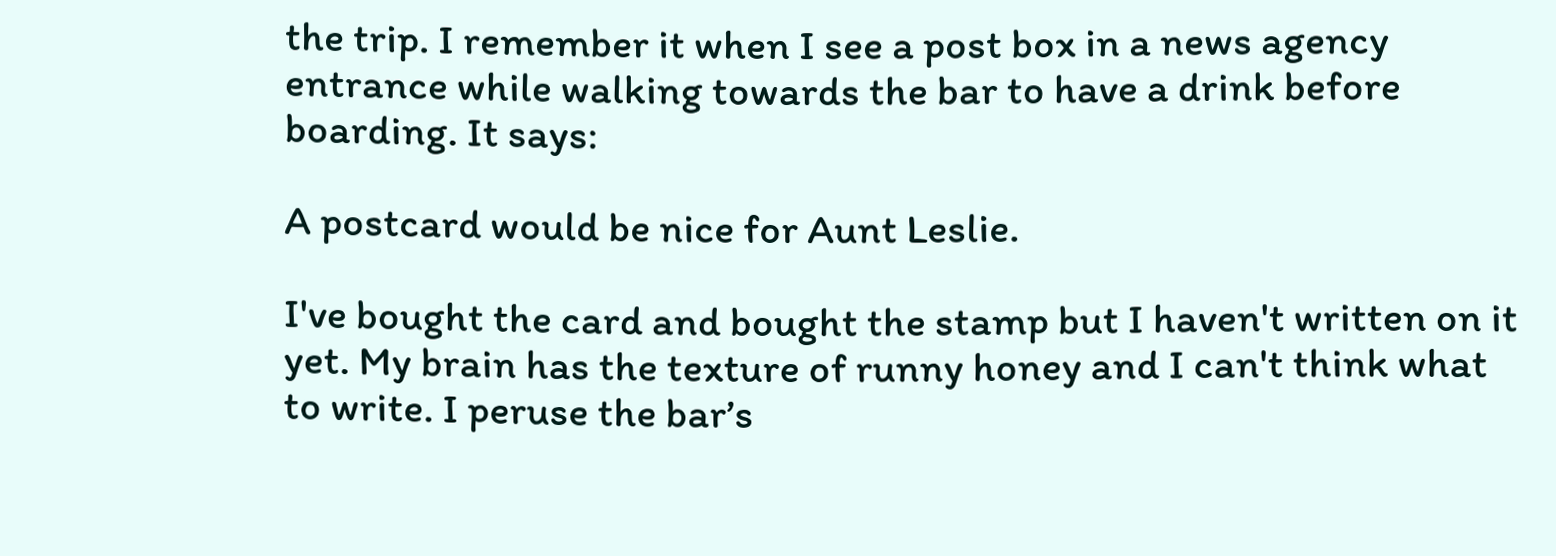the trip. I remember it when I see a post box in a news agency entrance while walking towards the bar to have a drink before boarding. It says:

A postcard would be nice for Aunt Leslie.

I've bought the card and bought the stamp but I haven't written on it yet. My brain has the texture of runny honey and I can't think what to write. I peruse the bar’s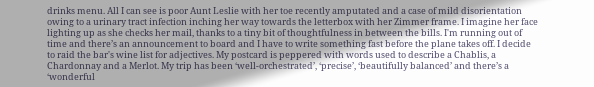drinks menu. All I can see is poor Aunt Leslie with her toe recently amputated and a case of mild disorientation owing to a urinary tract infection inching her way towards the letterbox with her Zimmer frame. I imagine her face lighting up as she checks her mail, thanks to a tiny bit of thoughtfulness in between the bills. I'm running out of time and there’s an announcement to board and I have to write something fast before the plane takes off. I decide to raid the bar's wine list for adjectives. My postcard is peppered with words used to describe a Chablis, a Chardonnay and a Merlot. My trip has been ‘well-orchestrated’, ‘precise’, ‘beautifully balanced’ and there’s a ‘wonderful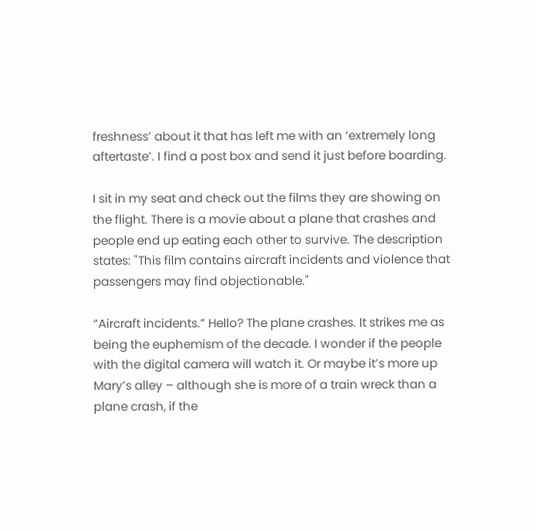freshness’ about it that has left me with an ‘extremely long aftertaste’. I find a post box and send it just before boarding.

I sit in my seat and check out the films they are showing on the flight. There is a movie about a plane that crashes and people end up eating each other to survive. The description states: "This film contains aircraft incidents and violence that passengers may find objectionable."

“Aircraft incidents.” Hello? The plane crashes. It strikes me as being the euphemism of the decade. I wonder if the people with the digital camera will watch it. Or maybe it’s more up Mary’s alley – although she is more of a train wreck than a plane crash, if the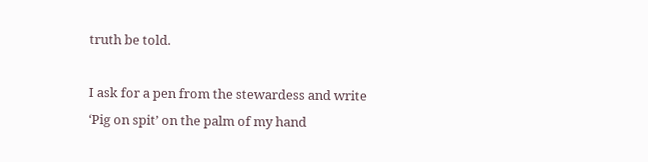truth be told.

I ask for a pen from the stewardess and write ‘Pig on spit’ on the palm of my hand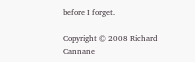before I forget.

Copyright © 2008 Richard Cannane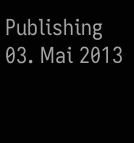Publishing
03. Mai 2013